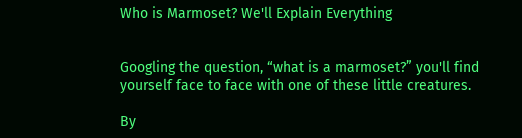Who is Marmoset? We'll Explain Everything


Googling the question, “what is a marmoset?” you'll find yourself face to face with one of these little creatures.

By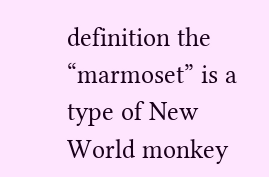definition the “marmoset” is a type of New World monkey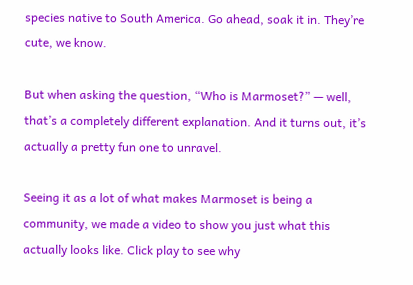species native to South America. Go ahead, soak it in. They’re cute, we know.

But when asking the question, “Who is Marmoset?” — well, that’s a completely different explanation. And it turns out, it’s actually a pretty fun one to unravel.

Seeing it as a lot of what makes Marmoset is being a community, we made a video to show you just what this actually looks like. Click play to see why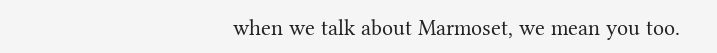when we talk about Marmoset, we mean you too.